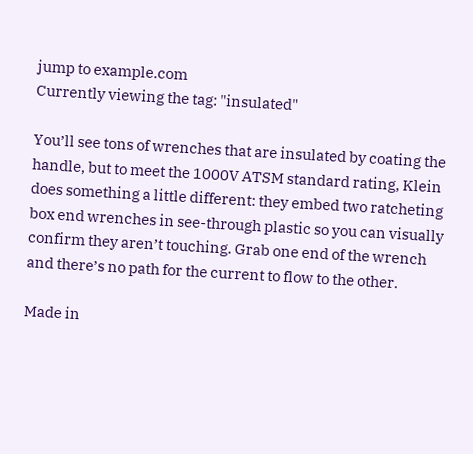jump to example.com
Currently viewing the tag: "insulated"

You’ll see tons of wrenches that are insulated by coating the handle, but to meet the 1000V ATSM standard rating, Klein does something a little different: they embed two ratcheting box end wrenches in see-through plastic so you can visually confirm they aren’t touching. Grab one end of the wrench and there’s no path for the current to flow to the other.

Made in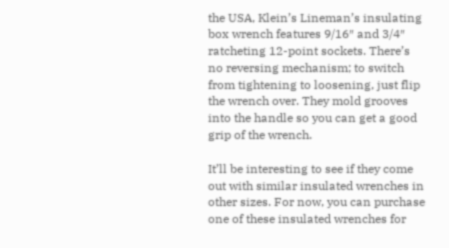the USA, Klein’s Lineman’s insulating box wrench features 9/16″ and 3/4″ ratcheting 12-point sockets. There’s no reversing mechanism; to switch from tightening to loosening, just flip the wrench over. They mold grooves into the handle so you can get a good grip of the wrench.

It’ll be interesting to see if they come out with similar insulated wrenches in other sizes. For now, you can purchase one of these insulated wrenches for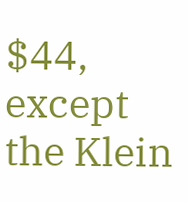$44, except the Klein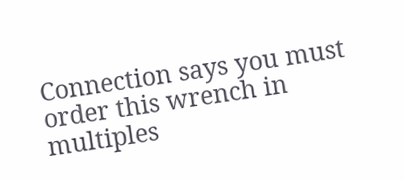Connection says you must order this wrench in multiples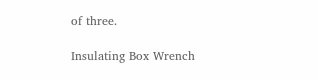of three.

Insulating Box Wrench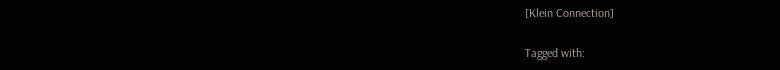[Klein Connection]

Tagged with: